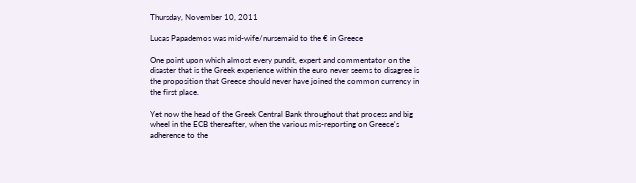Thursday, November 10, 2011

Lucas Papademos was mid-wife/nursemaid to the € in Greece

One point upon which almost every pundit, expert and commentator on the disaster that is the Greek experience within the euro never seems to disagree is the proposition that Greece should never have joined the common currency in the first place.

Yet now the head of the Greek Central Bank throughout that process and big wheel in the ECB thereafter, when the various mis-reporting on Greece's adherence to the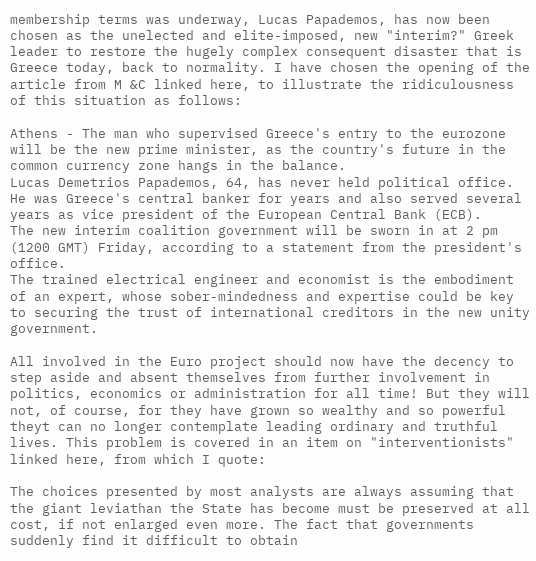membership terms was underway, Lucas Papademos, has now been chosen as the unelected and elite-imposed, new "interim?" Greek leader to restore the hugely complex consequent disaster that is Greece today, back to normality. I have chosen the opening of the article from M &C linked here, to illustrate the ridiculousness of this situation as follows:

Athens - The man who supervised Greece's entry to the eurozone will be the new prime minister, as the country's future in the common currency zone hangs in the balance.
Lucas Demetrios Papademos, 64, has never held political office. He was Greece's central banker for years and also served several years as vice president of the European Central Bank (ECB).
The new interim coalition government will be sworn in at 2 pm (1200 GMT) Friday, according to a statement from the president's office.
The trained electrical engineer and economist is the embodiment of an expert, whose sober-mindedness and expertise could be key to securing the trust of international creditors in the new unity government.

All involved in the Euro project should now have the decency to step aside and absent themselves from further involvement in politics, economics or administration for all time! But they will not, of course, for they have grown so wealthy and so powerful theyt can no longer contemplate leading ordinary and truthful lives. This problem is covered in an item on "interventionists" linked here, from which I quote:

The choices presented by most analysts are always assuming that the giant leviathan the State has become must be preserved at all cost, if not enlarged even more. The fact that governments suddenly find it difficult to obtain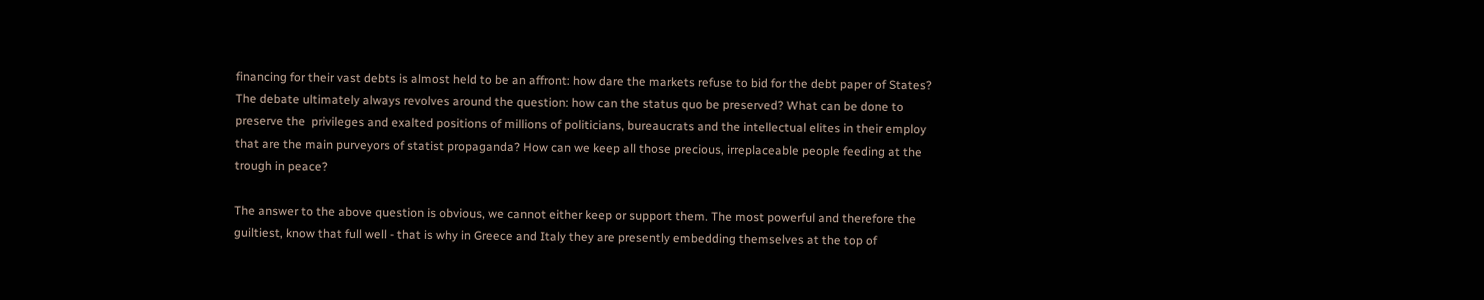financing for their vast debts is almost held to be an affront: how dare the markets refuse to bid for the debt paper of States? The debate ultimately always revolves around the question: how can the status quo be preserved? What can be done to preserve the  privileges and exalted positions of millions of politicians, bureaucrats and the intellectual elites in their employ that are the main purveyors of statist propaganda? How can we keep all those precious, irreplaceable people feeding at the trough in peace?

The answer to the above question is obvious, we cannot either keep or support them. The most powerful and therefore the guiltiest, know that full well - that is why in Greece and Italy they are presently embedding themselves at the top of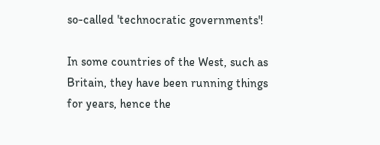so-called 'technocratic governments'!

In some countries of the West, such as Britain, they have been running things for years, hence the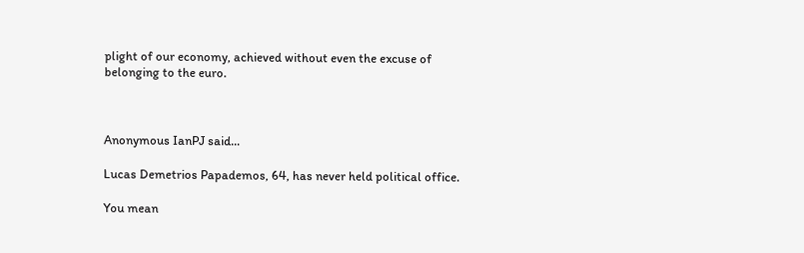plight of our economy, achieved without even the excuse of belonging to the euro.



Anonymous IanPJ said...

Lucas Demetrios Papademos, 64, has never held political office.

You mean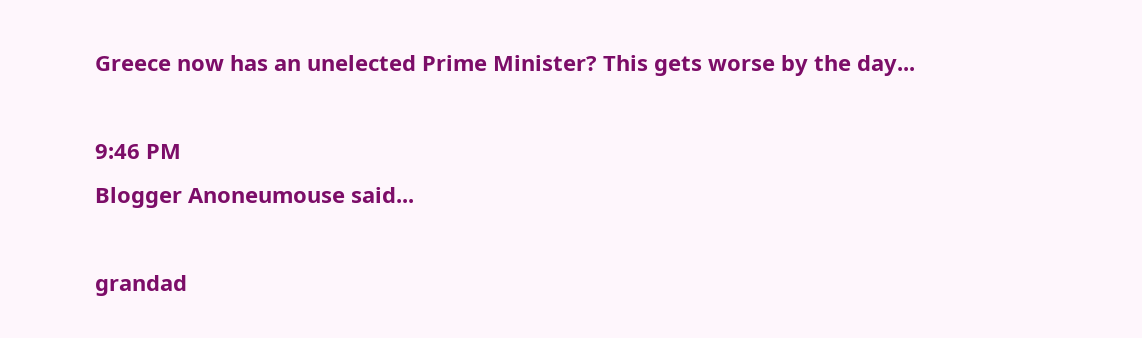Greece now has an unelected Prime Minister? This gets worse by the day...

9:46 PM
Blogger Anoneumouse said...

grandad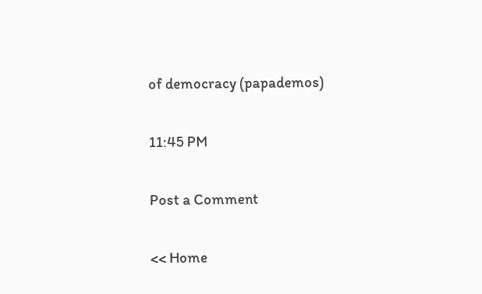of democracy (papademos)

11:45 PM

Post a Comment

<< Home